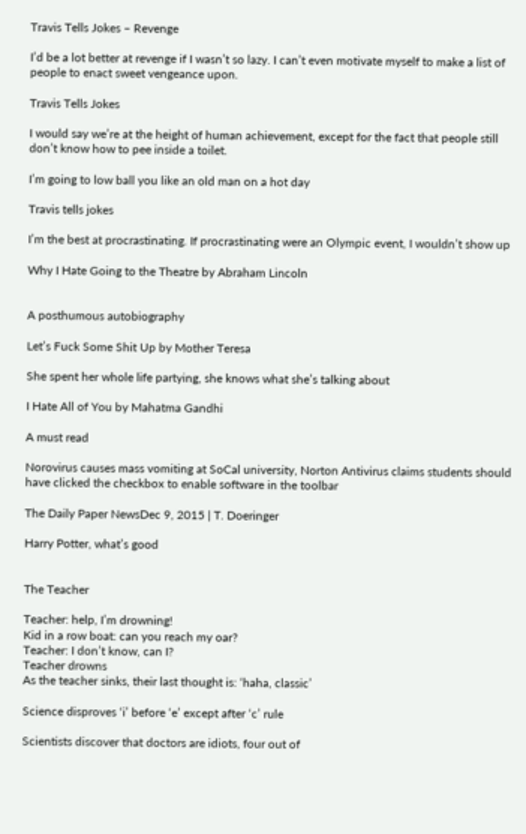Travis Tells Jokes – Revenge

I’d be a lot better at revenge if I wasn’t so lazy. I can’t even motivate myself to make a list of people to enact sweet vengeance upon.

Travis Tells Jokes

I would say we’re at the height of human achievement, except for the fact that people still don’t know how to pee inside a toilet.

I’m going to low ball you like an old man on a hot day

Travis tells jokes

I’m the best at procrastinating. If procrastinating were an Olympic event, I wouldn’t show up

Why I Hate Going to the Theatre by Abraham Lincoln


A posthumous autobiography

Let’s Fuck Some Shit Up by Mother Teresa

She spent her whole life partying, she knows what she’s talking about

I Hate All of You by Mahatma Gandhi

A must read

Norovirus causes mass vomiting at SoCal university, Norton Antivirus claims students should have clicked the checkbox to enable software in the toolbar

The Daily Paper NewsDec 9, 2015 | T. Doeringer

Harry Potter, what’s good


The Teacher

Teacher: help, I’m drowning!
Kid in a row boat: can you reach my oar?
Teacher: I don’t know, can I?
Teacher drowns
As the teacher sinks, their last thought is: ‘haha, classic’

Science disproves ‘i’ before ‘e’ except after ‘c’ rule

Scientists discover that doctors are idiots, four out of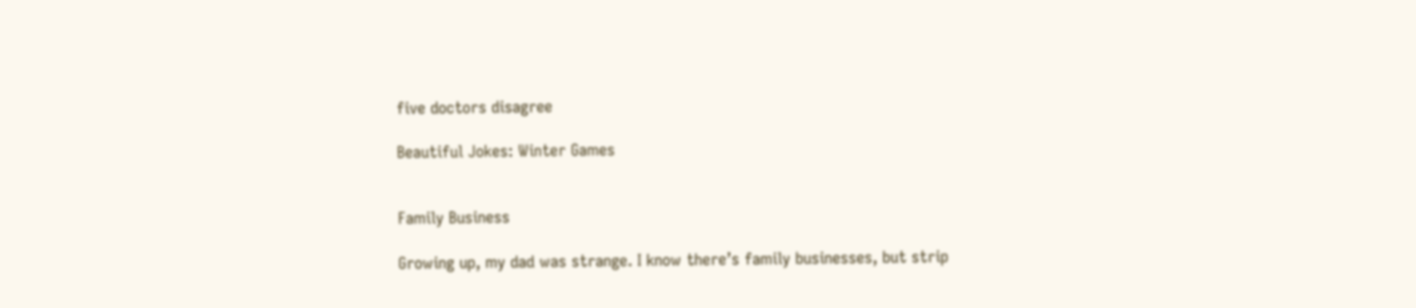five doctors disagree

Beautiful Jokes: Winter Games


Family Business

Growing up, my dad was strange. I know there’s family businesses, but strip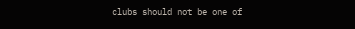clubs should not be one of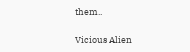them..

Vicious Alien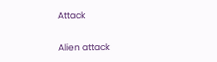Attack

Alien attack